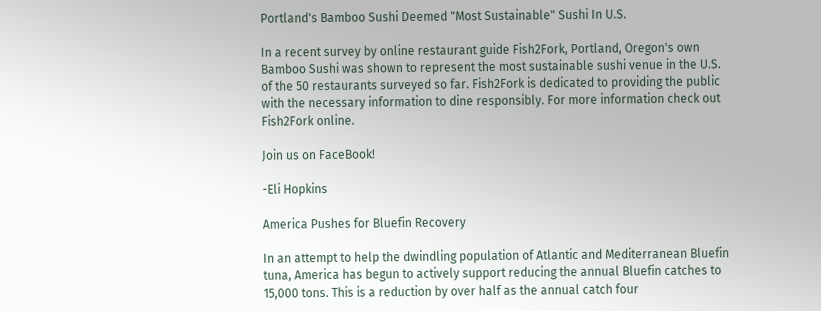Portland's Bamboo Sushi Deemed "Most Sustainable" Sushi In U.S.

In a recent survey by online restaurant guide Fish2Fork, Portland, Oregon's own Bamboo Sushi was shown to represent the most sustainable sushi venue in the U.S. of the 50 restaurants surveyed so far. Fish2Fork is dedicated to providing the public with the necessary information to dine responsibly. For more information check out Fish2Fork online.

Join us on FaceBook!

-Eli Hopkins

America Pushes for Bluefin Recovery

In an attempt to help the dwindling population of Atlantic and Mediterranean Bluefin tuna, America has begun to actively support reducing the annual Bluefin catches to 15,000 tons. This is a reduction by over half as the annual catch four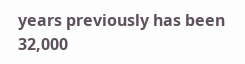years previously has been 32,000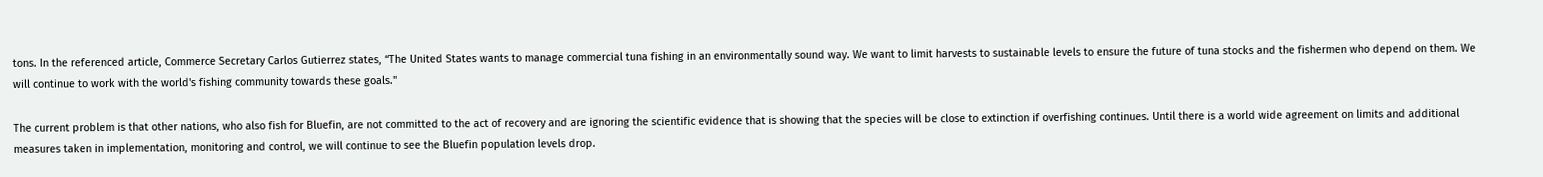tons. In the referenced article, Commerce Secretary Carlos Gutierrez states, “The United States wants to manage commercial tuna fishing in an environmentally sound way. We want to limit harvests to sustainable levels to ensure the future of tuna stocks and the fishermen who depend on them. We will continue to work with the world's fishing community towards these goals."

The current problem is that other nations, who also fish for Bluefin, are not committed to the act of recovery and are ignoring the scientific evidence that is showing that the species will be close to extinction if overfishing continues. Until there is a world wide agreement on limits and additional measures taken in implementation, monitoring and control, we will continue to see the Bluefin population levels drop.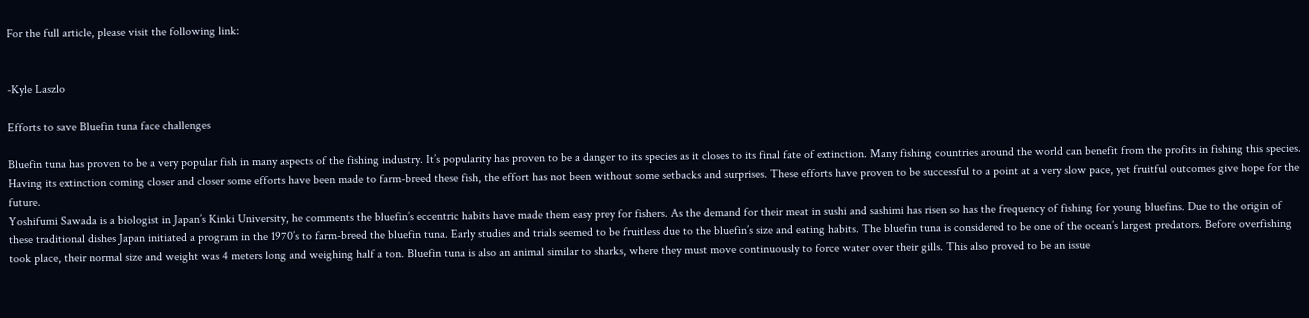For the full article, please visit the following link:


-Kyle Laszlo

Efforts to save Bluefin tuna face challenges

Bluefin tuna has proven to be a very popular fish in many aspects of the fishing industry. It’s popularity has proven to be a danger to its species as it closes to its final fate of extinction. Many fishing countries around the world can benefit from the profits in fishing this species. Having its extinction coming closer and closer some efforts have been made to farm-breed these fish, the effort has not been without some setbacks and surprises. These efforts have proven to be successful to a point at a very slow pace, yet fruitful outcomes give hope for the future.
Yoshifumi Sawada is a biologist in Japan’s Kinki University, he comments the bluefin’s eccentric habits have made them easy prey for fishers. As the demand for their meat in sushi and sashimi has risen so has the frequency of fishing for young bluefins. Due to the origin of these traditional dishes Japan initiated a program in the 1970’s to farm-breed the bluefin tuna. Early studies and trials seemed to be fruitless due to the bluefin’s size and eating habits. The bluefin tuna is considered to be one of the ocean’s largest predators. Before overfishing took place, their normal size and weight was 4 meters long and weighing half a ton. Bluefin tuna is also an animal similar to sharks, where they must move continuously to force water over their gills. This also proved to be an issue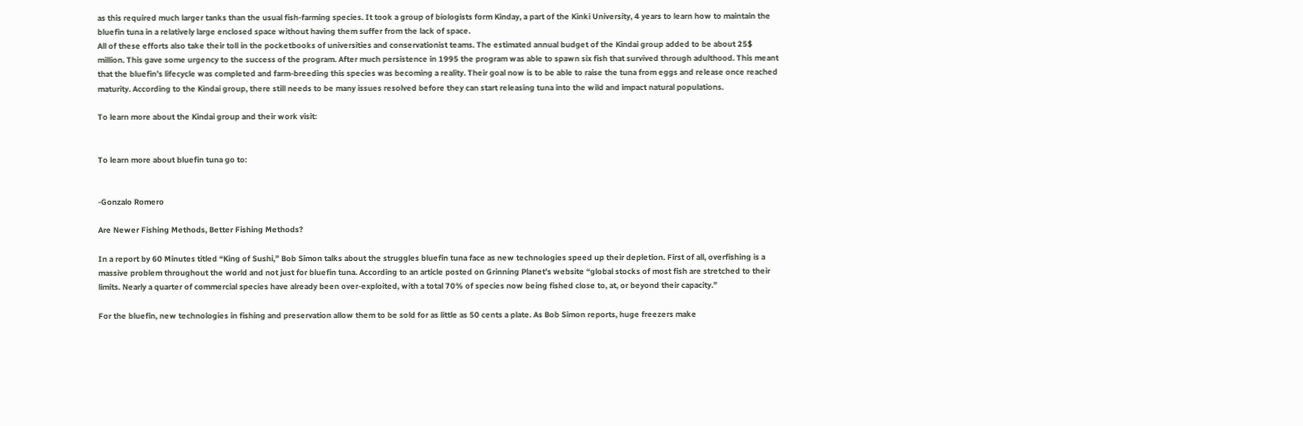as this required much larger tanks than the usual fish-farming species. It took a group of biologists form Kinday, a part of the Kinki University, 4 years to learn how to maintain the bluefin tuna in a relatively large enclosed space without having them suffer from the lack of space.
All of these efforts also take their toll in the pocketbooks of universities and conservationist teams. The estimated annual budget of the Kindai group added to be about 25$ million. This gave some urgency to the success of the program. After much persistence in 1995 the program was able to spawn six fish that survived through adulthood. This meant that the bluefin’s lifecycle was completed and farm-breeding this species was becoming a reality. Their goal now is to be able to raise the tuna from eggs and release once reached maturity. According to the Kindai group, there still needs to be many issues resolved before they can start releasing tuna into the wild and impact natural populations.

To learn more about the Kindai group and their work visit:


To learn more about bluefin tuna go to:


-Gonzalo Romero

Are Newer Fishing Methods, Better Fishing Methods?

In a report by 60 Minutes titled “King of Sushi,” Bob Simon talks about the struggles bluefin tuna face as new technologies speed up their depletion. First of all, overfishing is a massive problem throughout the world and not just for bluefin tuna. According to an article posted on Grinning Planet’s website “global stocks of most fish are stretched to their limits. Nearly a quarter of commercial species have already been over-exploited, with a total 70% of species now being fished close to, at, or beyond their capacity.”

For the bluefin, new technologies in fishing and preservation allow them to be sold for as little as 50 cents a plate. As Bob Simon reports, huge freezers make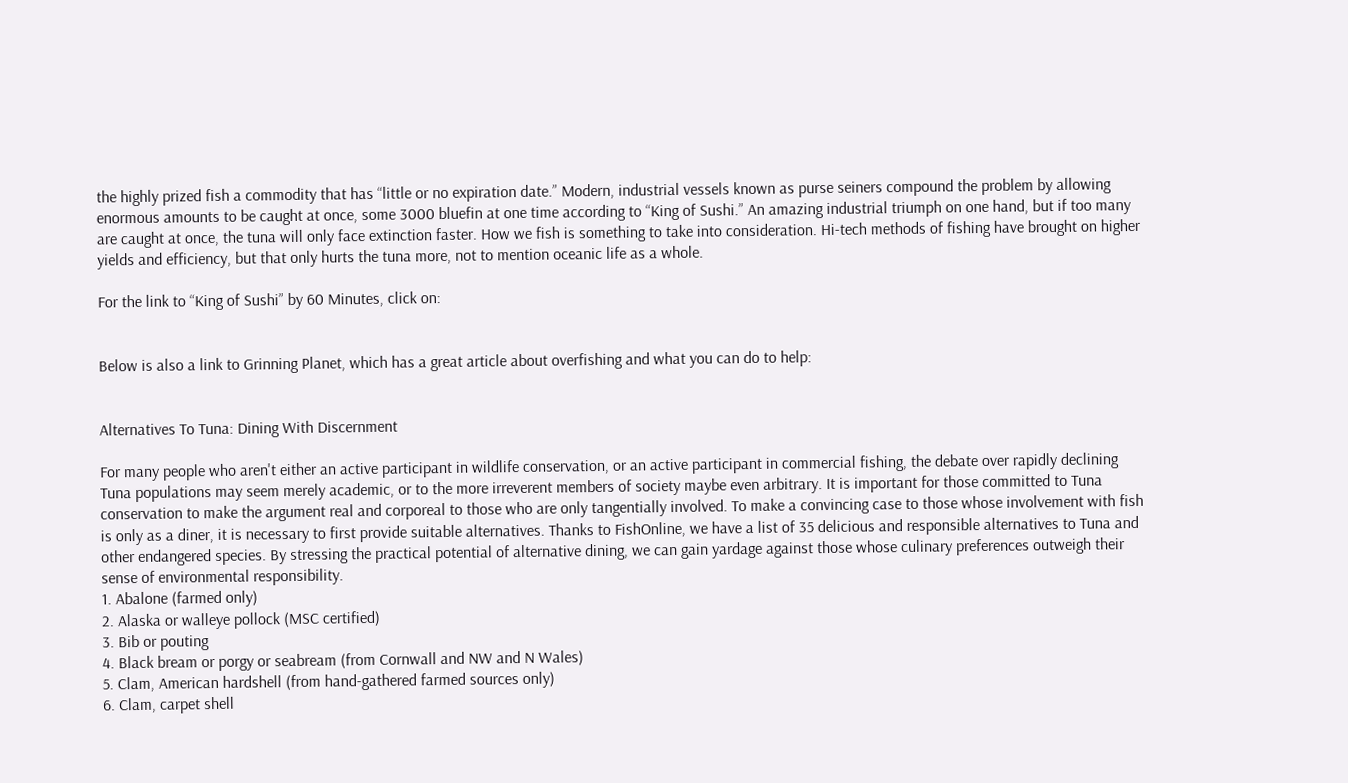the highly prized fish a commodity that has “little or no expiration date.” Modern, industrial vessels known as purse seiners compound the problem by allowing enormous amounts to be caught at once, some 3000 bluefin at one time according to “King of Sushi.” An amazing industrial triumph on one hand, but if too many are caught at once, the tuna will only face extinction faster. How we fish is something to take into consideration. Hi-tech methods of fishing have brought on higher yields and efficiency, but that only hurts the tuna more, not to mention oceanic life as a whole.

For the link to “King of Sushi” by 60 Minutes, click on:


Below is also a link to Grinning Planet, which has a great article about overfishing and what you can do to help:


Alternatives To Tuna: Dining With Discernment

For many people who aren't either an active participant in wildlife conservation, or an active participant in commercial fishing, the debate over rapidly declining Tuna populations may seem merely academic, or to the more irreverent members of society maybe even arbitrary. It is important for those committed to Tuna conservation to make the argument real and corporeal to those who are only tangentially involved. To make a convincing case to those whose involvement with fish is only as a diner, it is necessary to first provide suitable alternatives. Thanks to FishOnline, we have a list of 35 delicious and responsible alternatives to Tuna and other endangered species. By stressing the practical potential of alternative dining, we can gain yardage against those whose culinary preferences outweigh their sense of environmental responsibility.
1. Abalone (farmed only)
2. Alaska or walleye pollock (MSC certified)
3. Bib or pouting
4. Black bream or porgy or seabream (from Cornwall and NW and N Wales)
5. Clam, American hardshell (from hand-gathered farmed sources only)
6. Clam, carpet shell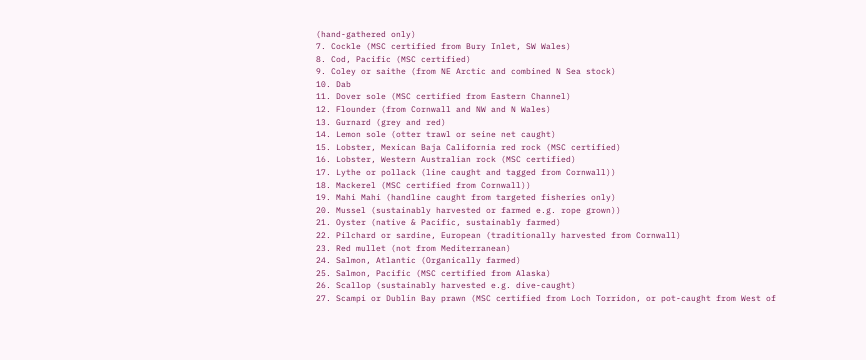(hand-gathered only)
7. Cockle (MSC certified from Bury Inlet, SW Wales)
8. Cod, Pacific (MSC certified)
9. Coley or saithe (from NE Arctic and combined N Sea stock)
10. Dab
11. Dover sole (MSC certified from Eastern Channel)
12. Flounder (from Cornwall and NW and N Wales)
13. Gurnard (grey and red)
14. Lemon sole (otter trawl or seine net caught)
15. Lobster, Mexican Baja California red rock (MSC certified)
16. Lobster, Western Australian rock (MSC certified)
17. Lythe or pollack (line caught and tagged from Cornwall))
18. Mackerel (MSC certified from Cornwall))
19. Mahi Mahi (handline caught from targeted fisheries only)
20. Mussel (sustainably harvested or farmed e.g. rope grown))
21. Oyster (native & Pacific, sustainably farmed)
22. Pilchard or sardine, European (traditionally harvested from Cornwall)
23. Red mullet (not from Mediterranean)
24. Salmon, Atlantic (Organically farmed)
25. Salmon, Pacific (MSC certified from Alaska)
26. Scallop (sustainably harvested e.g. dive-caught)
27. Scampi or Dublin Bay prawn (MSC certified from Loch Torridon, or pot-caught from West of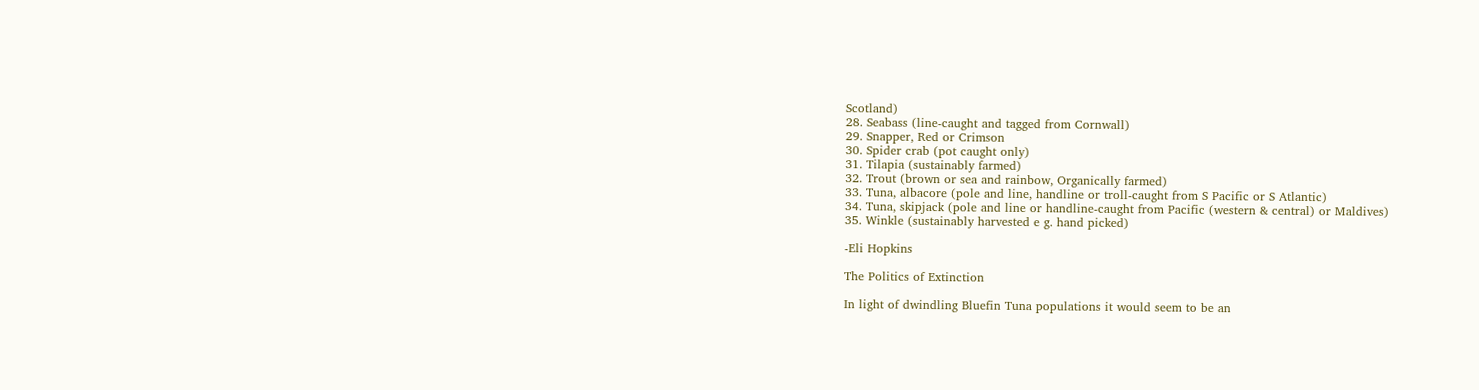Scotland)
28. Seabass (line-caught and tagged from Cornwall)
29. Snapper, Red or Crimson
30. Spider crab (pot caught only)
31. Tilapia (sustainably farmed)
32. Trout (brown or sea and rainbow, Organically farmed)
33. Tuna, albacore (pole and line, handline or troll-caught from S Pacific or S Atlantic)
34. Tuna, skipjack (pole and line or handline-caught from Pacific (western & central) or Maldives)
35. Winkle (sustainably harvested e g. hand picked)

-Eli Hopkins

The Politics of Extinction

In light of dwindling Bluefin Tuna populations it would seem to be an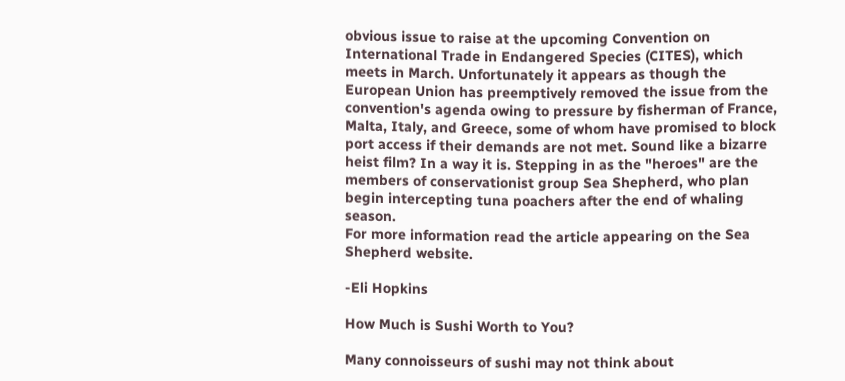obvious issue to raise at the upcoming Convention on International Trade in Endangered Species (CITES), which meets in March. Unfortunately it appears as though the European Union has preemptively removed the issue from the convention's agenda owing to pressure by fisherman of France, Malta, Italy, and Greece, some of whom have promised to block port access if their demands are not met. Sound like a bizarre heist film? In a way it is. Stepping in as the "heroes" are the members of conservationist group Sea Shepherd, who plan begin intercepting tuna poachers after the end of whaling season.
For more information read the article appearing on the Sea Shepherd website.

-Eli Hopkins

How Much is Sushi Worth to You?

Many connoisseurs of sushi may not think about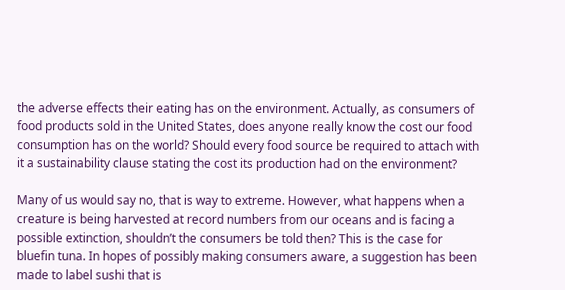the adverse effects their eating has on the environment. Actually, as consumers of food products sold in the United States, does anyone really know the cost our food consumption has on the world? Should every food source be required to attach with it a sustainability clause stating the cost its production had on the environment?

Many of us would say no, that is way to extreme. However, what happens when a creature is being harvested at record numbers from our oceans and is facing a possible extinction, shouldn’t the consumers be told then? This is the case for bluefin tuna. In hopes of possibly making consumers aware, a suggestion has been made to label sushi that is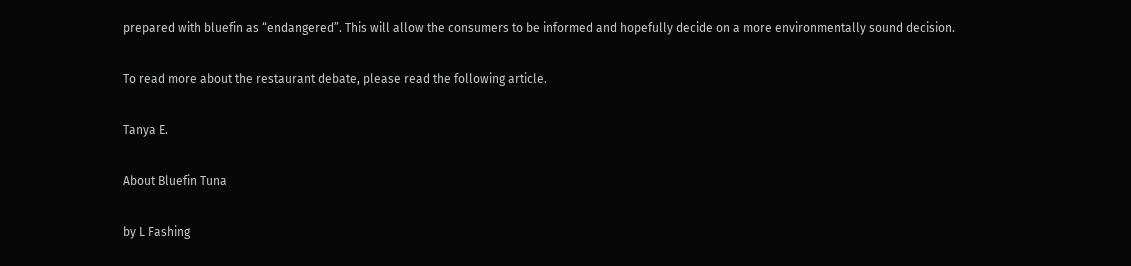prepared with bluefin as “endangered”. This will allow the consumers to be informed and hopefully decide on a more environmentally sound decision.

To read more about the restaurant debate, please read the following article.

Tanya E.

About Bluefin Tuna

by L Fashing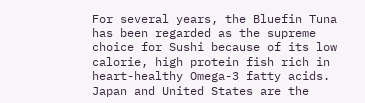For several years, the Bluefin Tuna has been regarded as the supreme choice for Sushi because of its low calorie, high protein fish rich in heart-healthy Omega-3 fatty acids. Japan and United States are the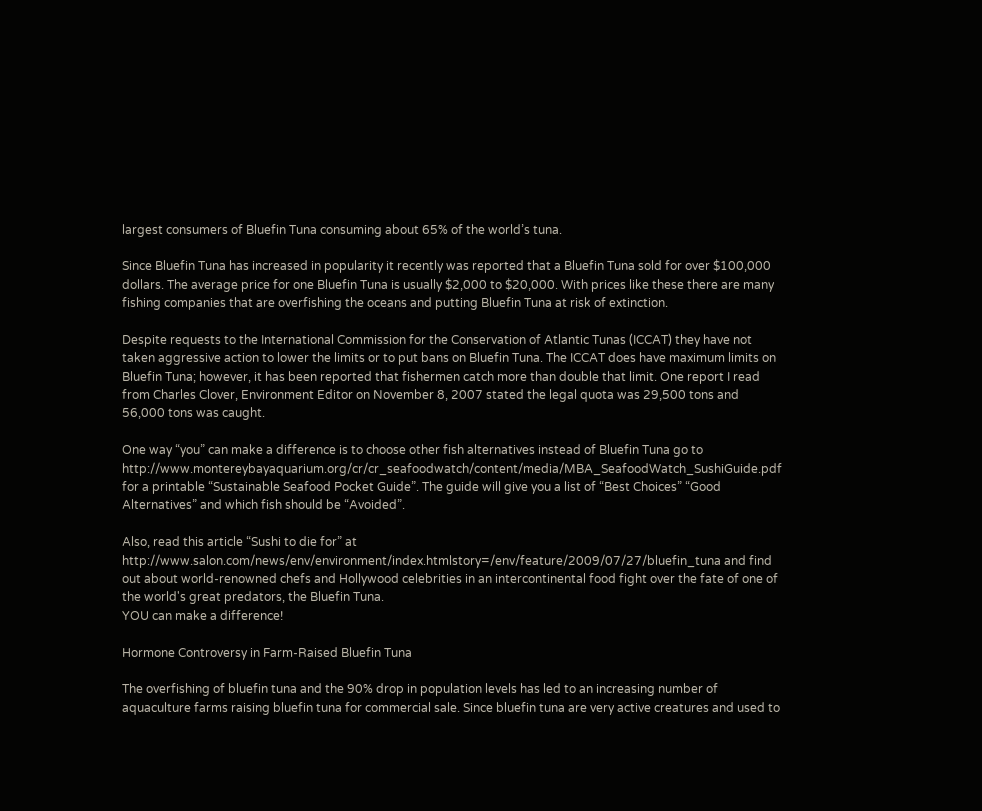largest consumers of Bluefin Tuna consuming about 65% of the world’s tuna.

Since Bluefin Tuna has increased in popularity it recently was reported that a Bluefin Tuna sold for over $100,000 dollars. The average price for one Bluefin Tuna is usually $2,000 to $20,000. With prices like these there are many fishing companies that are overfishing the oceans and putting Bluefin Tuna at risk of extinction.

Despite requests to the International Commission for the Conservation of Atlantic Tunas (ICCAT) they have not taken aggressive action to lower the limits or to put bans on Bluefin Tuna. The ICCAT does have maximum limits on Bluefin Tuna; however, it has been reported that fishermen catch more than double that limit. One report I read from Charles Clover, Environment Editor on November 8, 2007 stated the legal quota was 29,500 tons and 56,000 tons was caught.

One way “you” can make a difference is to choose other fish alternatives instead of Bluefin Tuna go to http://www.montereybayaquarium.org/cr/cr_seafoodwatch/content/media/MBA_SeafoodWatch_SushiGuide.pdf for a printable “Sustainable Seafood Pocket Guide”. The guide will give you a list of “Best Choices” “Good Alternatives” and which fish should be “Avoided”.

Also, read this article “Sushi to die for” at http://www.salon.com/news/env/environment/index.htmlstory=/env/feature/2009/07/27/bluefin_tuna and find out about world-renowned chefs and Hollywood celebrities in an intercontinental food fight over the fate of one of the world's great predators, the Bluefin Tuna.
YOU can make a difference!

Hormone Controversy in Farm-Raised Bluefin Tuna

The overfishing of bluefin tuna and the 90% drop in population levels has led to an increasing number of aquaculture farms raising bluefin tuna for commercial sale. Since bluefin tuna are very active creatures and used to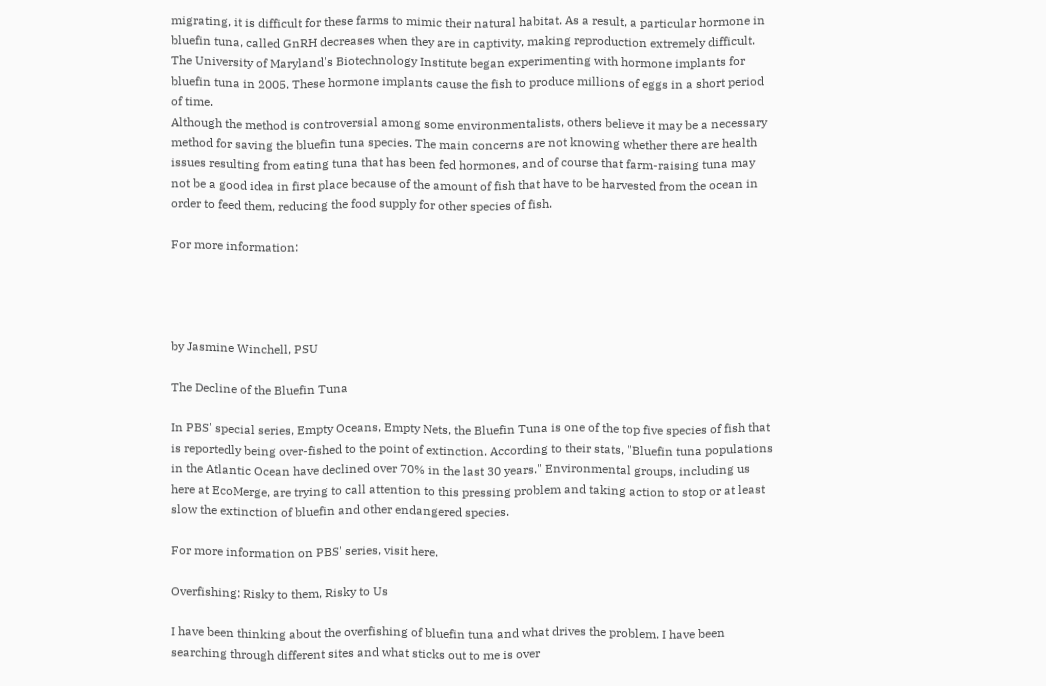migrating, it is difficult for these farms to mimic their natural habitat. As a result, a particular hormone in bluefin tuna, called GnRH decreases when they are in captivity, making reproduction extremely difficult.
The University of Maryland's Biotechnology Institute began experimenting with hormone implants for bluefin tuna in 2005. These hormone implants cause the fish to produce millions of eggs in a short period of time.
Although the method is controversial among some environmentalists, others believe it may be a necessary method for saving the bluefin tuna species. The main concerns are not knowing whether there are health issues resulting from eating tuna that has been fed hormones, and of course that farm-raising tuna may not be a good idea in first place because of the amount of fish that have to be harvested from the ocean in order to feed them, reducing the food supply for other species of fish.

For more information:




by Jasmine Winchell, PSU

The Decline of the Bluefin Tuna

In PBS' special series, Empty Oceans, Empty Nets, the Bluefin Tuna is one of the top five species of fish that is reportedly being over-fished to the point of extinction. According to their stats, "Bluefin tuna populations in the Atlantic Ocean have declined over 70% in the last 30 years." Environmental groups, including us here at EcoMerge, are trying to call attention to this pressing problem and taking action to stop or at least slow the extinction of bluefin and other endangered species.

For more information on PBS' series, visit here.

Overfishing: Risky to them, Risky to Us

I have been thinking about the overfishing of bluefin tuna and what drives the problem. I have been searching through different sites and what sticks out to me is over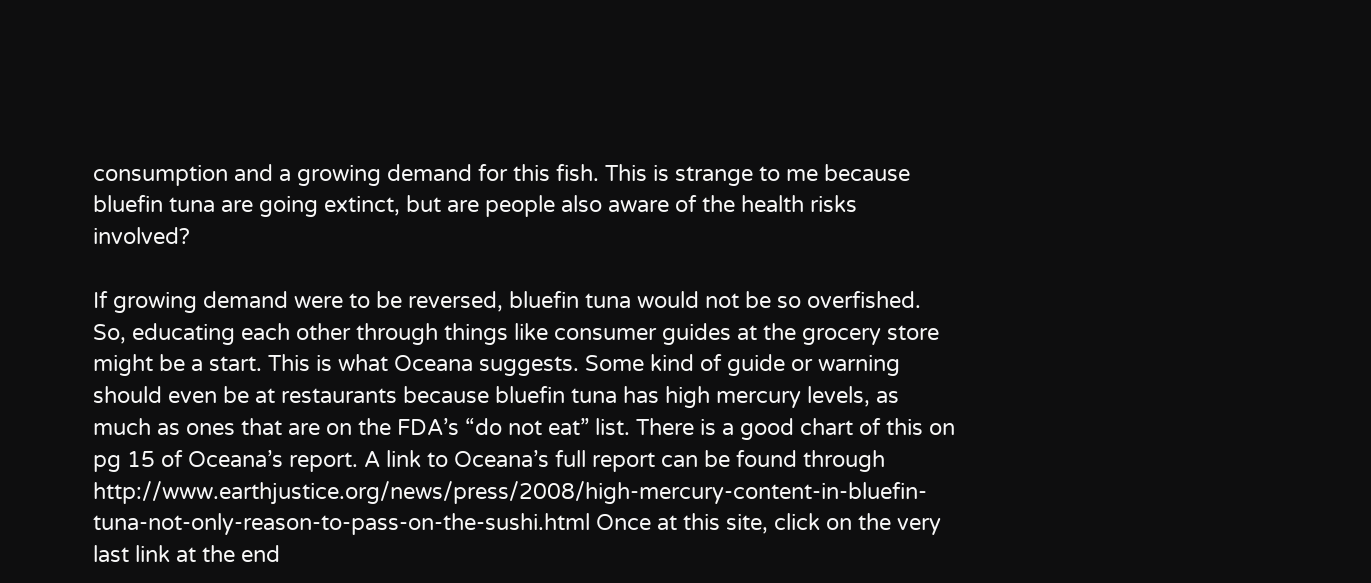consumption and a growing demand for this fish. This is strange to me because bluefin tuna are going extinct, but are people also aware of the health risks involved?

If growing demand were to be reversed, bluefin tuna would not be so overfished. So, educating each other through things like consumer guides at the grocery store might be a start. This is what Oceana suggests. Some kind of guide or warning should even be at restaurants because bluefin tuna has high mercury levels, as much as ones that are on the FDA’s “do not eat” list. There is a good chart of this on pg 15 of Oceana’s report. A link to Oceana’s full report can be found through http://www.earthjustice.org/news/press/2008/high-mercury-content-in-bluefin-tuna-not-only-reason-to-pass-on-the-sushi.html Once at this site, click on the very last link at the end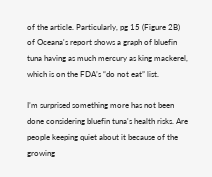of the article. Particularly, pg 15 (Figure 2B) of Oceana's report shows a graph of bluefin tuna having as much mercury as king mackerel, which is on the FDA’s “do not eat” list.

I’m surprised something more has not been done considering bluefin tuna's health risks. Are people keeping quiet about it because of the growing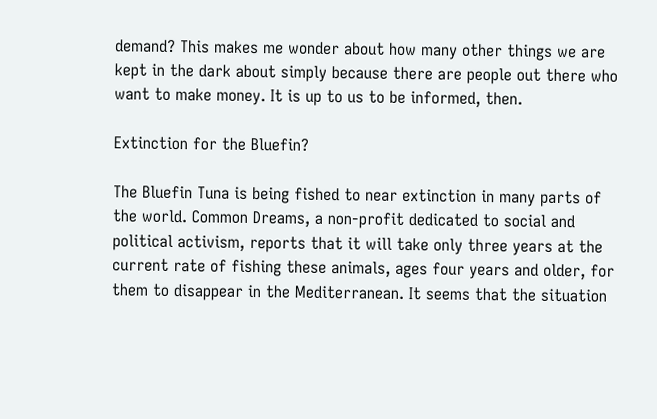demand? This makes me wonder about how many other things we are kept in the dark about simply because there are people out there who want to make money. It is up to us to be informed, then.

Extinction for the Bluefin?

The Bluefin Tuna is being fished to near extinction in many parts of the world. Common Dreams, a non-profit dedicated to social and political activism, reports that it will take only three years at the current rate of fishing these animals, ages four years and older, for them to disappear in the Mediterranean. It seems that the situation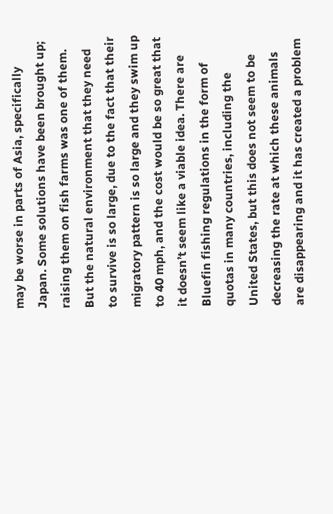may be worse in parts of Asia, specifically Japan. Some solutions have been brought up; raising them on fish farms was one of them. But the natural environment that they need to survive is so large, due to the fact that their migratory pattern is so large and they swim up to 40 mph, and the cost would be so great that it doesn’t seem like a viable idea. There are Bluefin fishing regulations in the form of quotas in many countries, including the United States, but this does not seem to be decreasing the rate at which these animals are disappearing and it has created a problem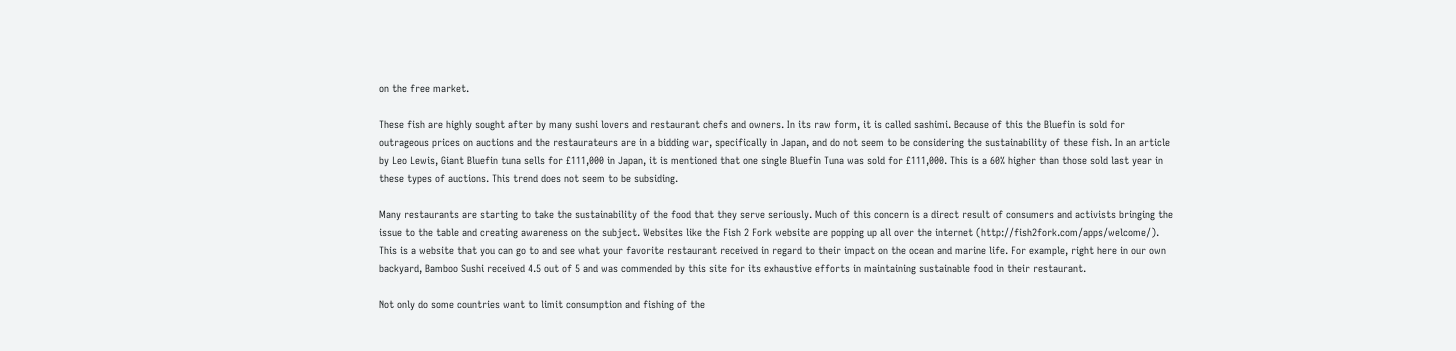on the free market.

These fish are highly sought after by many sushi lovers and restaurant chefs and owners. In its raw form, it is called sashimi. Because of this the Bluefin is sold for outrageous prices on auctions and the restaurateurs are in a bidding war, specifically in Japan, and do not seem to be considering the sustainability of these fish. In an article by Leo Lewis, Giant Bluefin tuna sells for £111,000 in Japan, it is mentioned that one single Bluefin Tuna was sold for £111,000. This is a 60% higher than those sold last year in these types of auctions. This trend does not seem to be subsiding.

Many restaurants are starting to take the sustainability of the food that they serve seriously. Much of this concern is a direct result of consumers and activists bringing the issue to the table and creating awareness on the subject. Websites like the Fish 2 Fork website are popping up all over the internet (http://fish2fork.com/apps/welcome/). This is a website that you can go to and see what your favorite restaurant received in regard to their impact on the ocean and marine life. For example, right here in our own backyard, Bamboo Sushi received 4.5 out of 5 and was commended by this site for its exhaustive efforts in maintaining sustainable food in their restaurant.

Not only do some countries want to limit consumption and fishing of the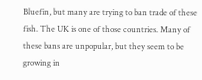Bluefin, but many are trying to ban trade of these fish. The UK is one of those countries. Many of these bans are unpopular, but they seem to be growing in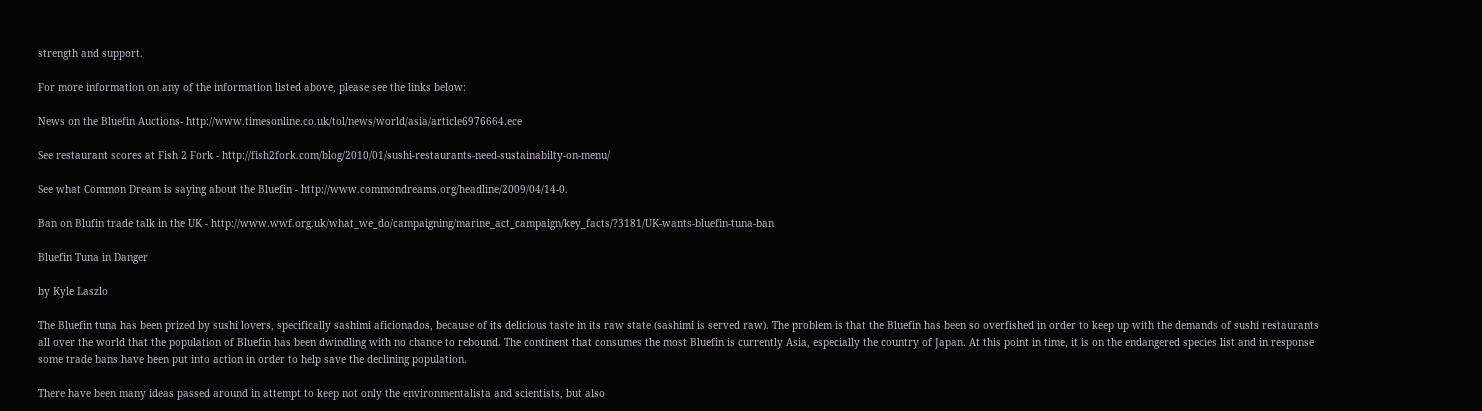strength and support.

For more information on any of the information listed above, please see the links below:

News on the Bluefin Auctions- http://www.timesonline.co.uk/tol/news/world/asia/article6976664.ece

See restaurant scores at Fish 2 Fork - http://fish2fork.com/blog/2010/01/sushi-restaurants-need-sustainabilty-on-menu/

See what Common Dream is saying about the Bluefin - http://www.commondreams.org/headline/2009/04/14-0.

Ban on Blufin trade talk in the UK - http://www.wwf.org.uk/what_we_do/campaigning/marine_act_campaign/key_facts/?3181/UK-wants-bluefin-tuna-ban

Bluefin Tuna in Danger

by Kyle Laszlo

The Bluefin tuna has been prized by sushi lovers, specifically sashimi aficionados, because of its delicious taste in its raw state (sashimi is served raw). The problem is that the Bluefin has been so overfished in order to keep up with the demands of sushi restaurants all over the world that the population of Bluefin has been dwindling with no chance to rebound. The continent that consumes the most Bluefin is currently Asia, especially the country of Japan. At this point in time, it is on the endangered species list and in response some trade bans have been put into action in order to help save the declining population.

There have been many ideas passed around in attempt to keep not only the environmentalista and scientists, but also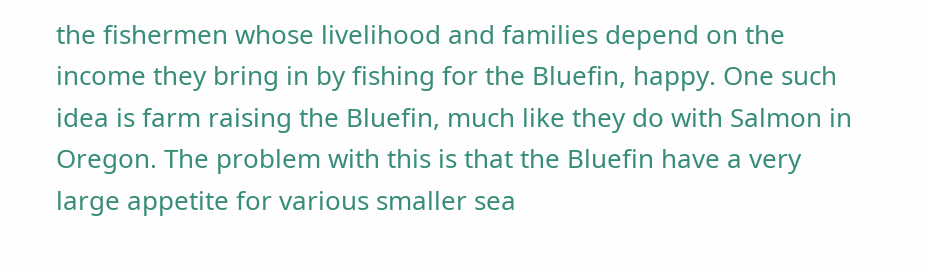the fishermen whose livelihood and families depend on the income they bring in by fishing for the Bluefin, happy. One such idea is farm raising the Bluefin, much like they do with Salmon in Oregon. The problem with this is that the Bluefin have a very large appetite for various smaller sea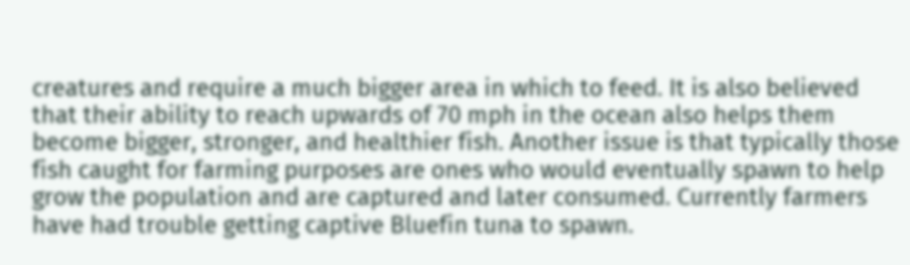creatures and require a much bigger area in which to feed. It is also believed that their ability to reach upwards of 70 mph in the ocean also helps them become bigger, stronger, and healthier fish. Another issue is that typically those fish caught for farming purposes are ones who would eventually spawn to help grow the population and are captured and later consumed. Currently farmers have had trouble getting captive Bluefin tuna to spawn.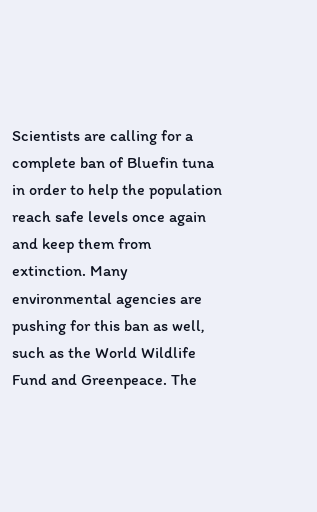Scientists are calling for a complete ban of Bluefin tuna in order to help the population reach safe levels once again and keep them from extinction. Many environmental agencies are pushing for this ban as well, such as the World Wildlife Fund and Greenpeace. The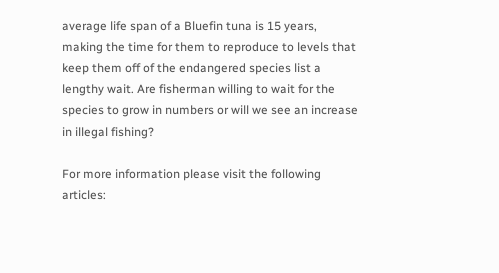average life span of a Bluefin tuna is 15 years, making the time for them to reproduce to levels that keep them off of the endangered species list a lengthy wait. Are fisherman willing to wait for the species to grow in numbers or will we see an increase in illegal fishing?

For more information please visit the following articles: